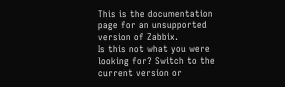This is the documentation page for an unsupported version of Zabbix.
Is this not what you were looking for? Switch to the current version or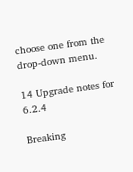choose one from the drop-down menu.

14 Upgrade notes for 6.2.4

Breaking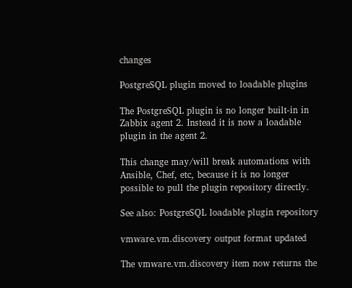changes

PostgreSQL plugin moved to loadable plugins

The PostgreSQL plugin is no longer built-in in Zabbix agent 2. Instead it is now a loadable plugin in the agent 2.

This change may/will break automations with Ansible, Chef, etc, because it is no longer possible to pull the plugin repository directly.

See also: PostgreSQL loadable plugin repository

vmware.vm.discovery output format updated

The vmware.vm.discovery item now returns the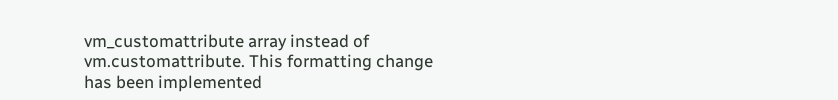vm_customattribute array instead of vm.customattribute. This formatting change has been implemented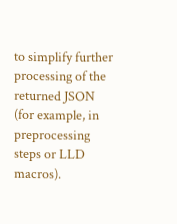to simplify further processing of the returned JSON (for example, in preprocessing steps or LLD macros).